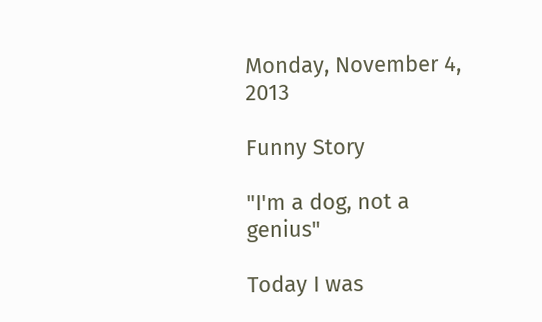Monday, November 4, 2013

Funny Story

"I'm a dog, not a genius"

Today I was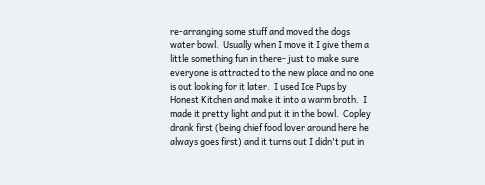re-arranging some stuff and moved the dogs water bowl.  Usually when I move it I give them a little something fun in there- just to make sure everyone is attracted to the new place and no one is out looking for it later.  I used Ice Pups by Honest Kitchen and make it into a warm broth.  I made it pretty light and put it in the bowl.  Copley drank first (being chief food lover around here he always goes first) and it turns out I didn't put in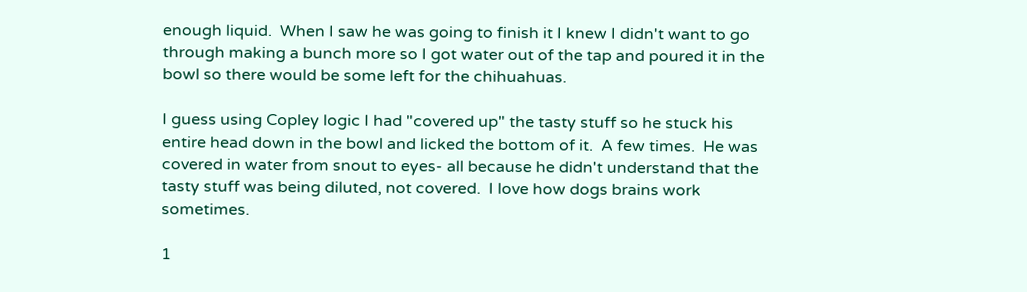enough liquid.  When I saw he was going to finish it I knew I didn't want to go through making a bunch more so I got water out of the tap and poured it in the bowl so there would be some left for the chihuahuas.

I guess using Copley logic I had "covered up" the tasty stuff so he stuck his entire head down in the bowl and licked the bottom of it.  A few times.  He was covered in water from snout to eyes- all because he didn't understand that the tasty stuff was being diluted, not covered.  I love how dogs brains work sometimes.

1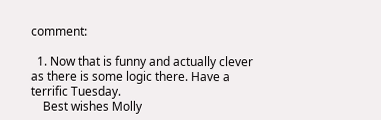comment:

  1. Now that is funny and actually clever as there is some logic there. Have a terrific Tuesday.
    Best wishes Molly